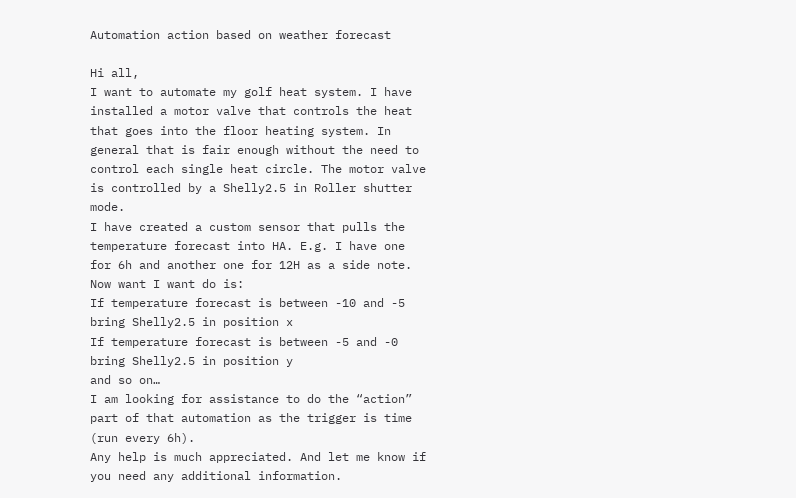Automation action based on weather forecast

Hi all,
I want to automate my golf heat system. I have installed a motor valve that controls the heat that goes into the floor heating system. In general that is fair enough without the need to control each single heat circle. The motor valve is controlled by a Shelly2.5 in Roller shutter mode.
I have created a custom sensor that pulls the temperature forecast into HA. E.g. I have one for 6h and another one for 12H as a side note.
Now want I want do is:
If temperature forecast is between -10 and -5 bring Shelly2.5 in position x
If temperature forecast is between -5 and -0 bring Shelly2.5 in position y
and so on…
I am looking for assistance to do the “action” part of that automation as the trigger is time (run every 6h).
Any help is much appreciated. And let me know if you need any additional information.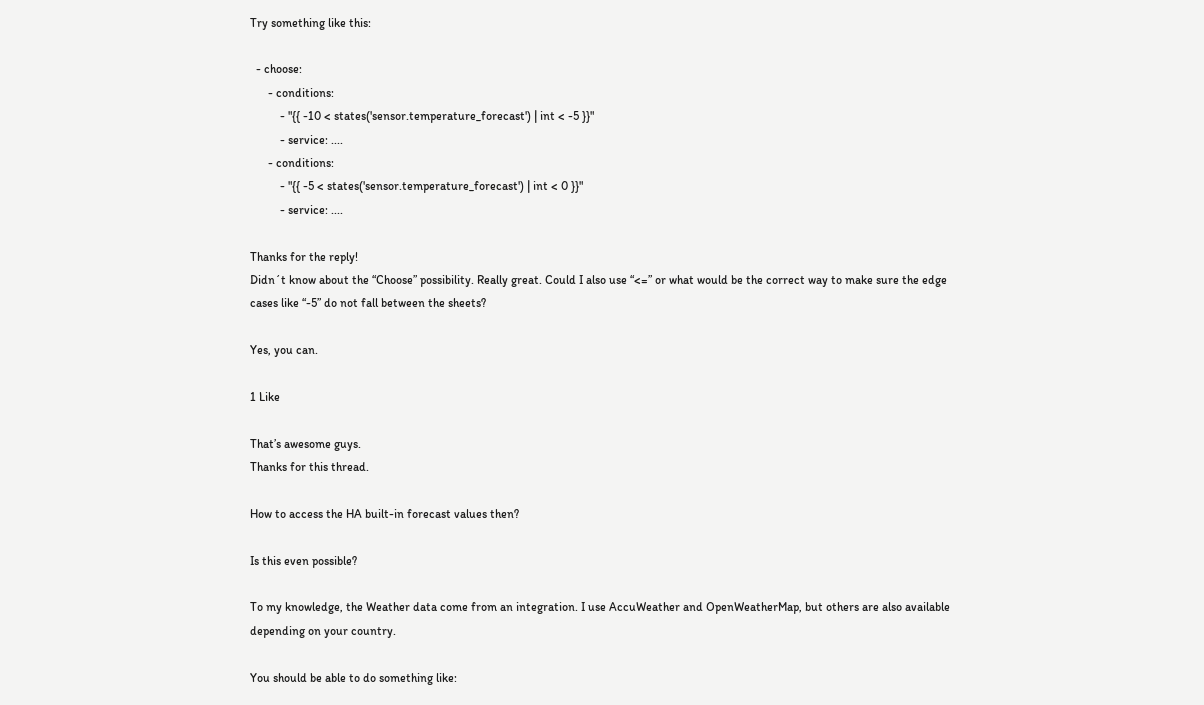Try something like this:

  - choose:
      - conditions:
          - "{{ -10 < states('sensor.temperature_forecast') | int < -5 }}"
          - service: ....
      - conditions:
          - "{{ -5 < states('sensor.temperature_forecast') | int < 0 }}"
          - service: ....

Thanks for the reply!
Didn´t know about the “Choose” possibility. Really great. Could I also use “<=” or what would be the correct way to make sure the edge cases like “-5” do not fall between the sheets?

Yes, you can.

1 Like

That’s awesome guys.
Thanks for this thread.

How to access the HA built-in forecast values then?

Is this even possible?

To my knowledge, the Weather data come from an integration. I use AccuWeather and OpenWeatherMap, but others are also available depending on your country.

You should be able to do something like: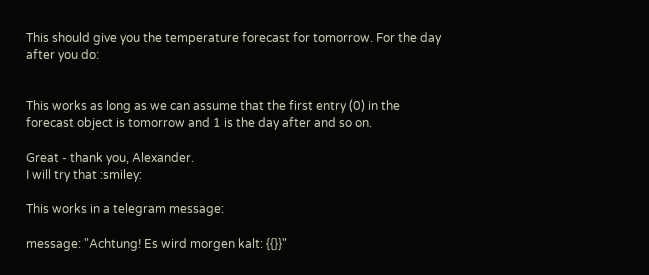This should give you the temperature forecast for tomorrow. For the day after you do:


This works as long as we can assume that the first entry (0) in the forecast object is tomorrow and 1 is the day after and so on.

Great - thank you, Alexander.
I will try that :smiley:

This works in a telegram message:

message: "Achtung! Es wird morgen kalt: {{}}"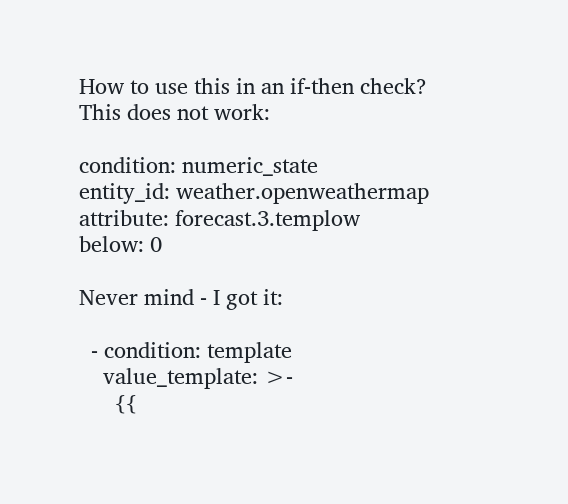How to use this in an if-then check?
This does not work:

condition: numeric_state
entity_id: weather.openweathermap
attribute: forecast.3.templow
below: 0

Never mind - I got it:

  - condition: template
    value_template: >-
      {{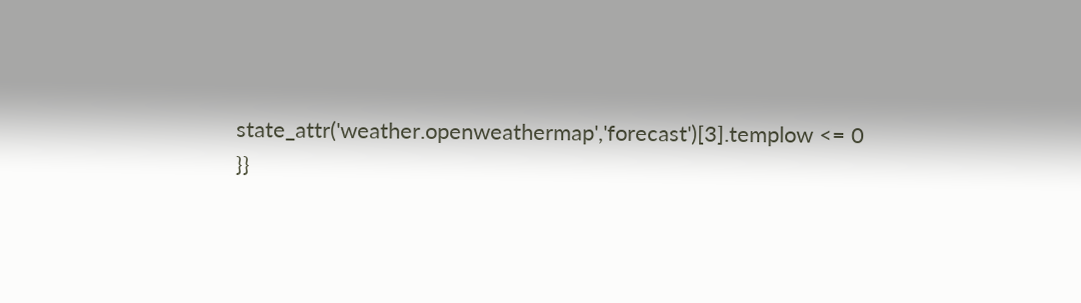state_attr('weather.openweathermap','forecast')[3].templow <= 0 }}